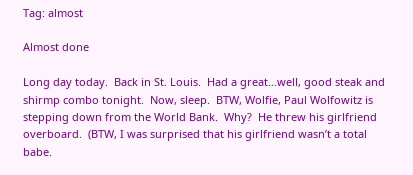Tag: almost

Almost done

Long day today.  Back in St. Louis.  Had a great…well, good steak and shirmp combo tonight.  Now, sleep.  BTW, Wolfie, Paul Wolfowitz is stepping down from the World Bank.  Why?  He threw his girlfriend overboard.  (BTW, I was surprised that his girlfriend wasn’t a total babe.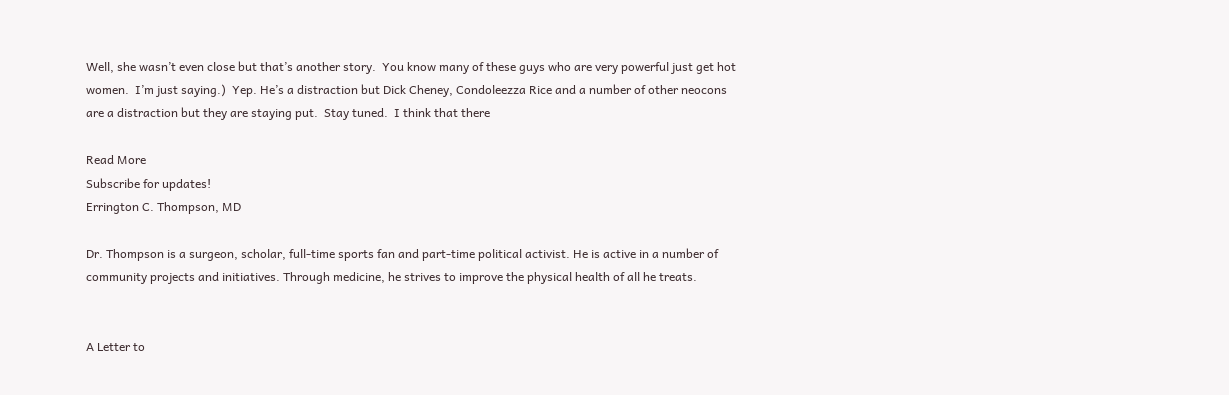Well, she wasn’t even close but that’s another story.  You know many of these guys who are very powerful just get hot women.  I’m just saying.)  Yep. He’s a distraction but Dick Cheney, Condoleezza Rice and a number of other neocons are a distraction but they are staying put.  Stay tuned.  I think that there

Read More
Subscribe for updates!
Errington C. Thompson, MD

Dr. Thompson is a surgeon, scholar, full-time sports fan and part-time political activist. He is active in a number of community projects and initiatives. Through medicine, he strives to improve the physical health of all he treats.


A Letter to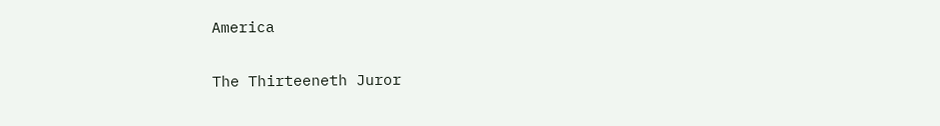America

The Thirteeneth Juror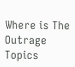Where is The Outrage Topics